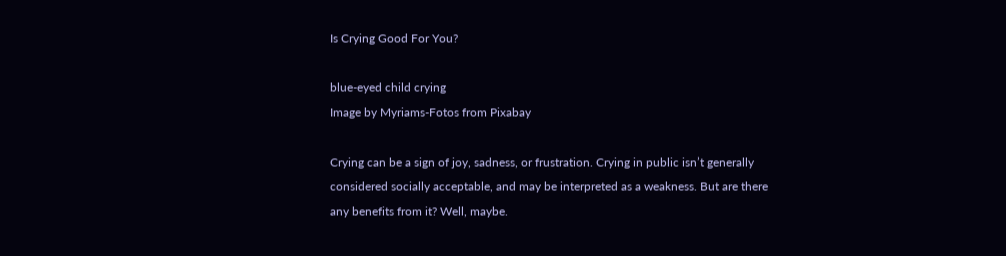Is Crying Good For You?

blue-eyed child crying
Image by Myriams-Fotos from Pixabay

Crying can be a sign of joy, sadness, or frustration. Crying in public isn’t generally considered socially acceptable, and may be interpreted as a weakness. But are there any benefits from it? Well, maybe.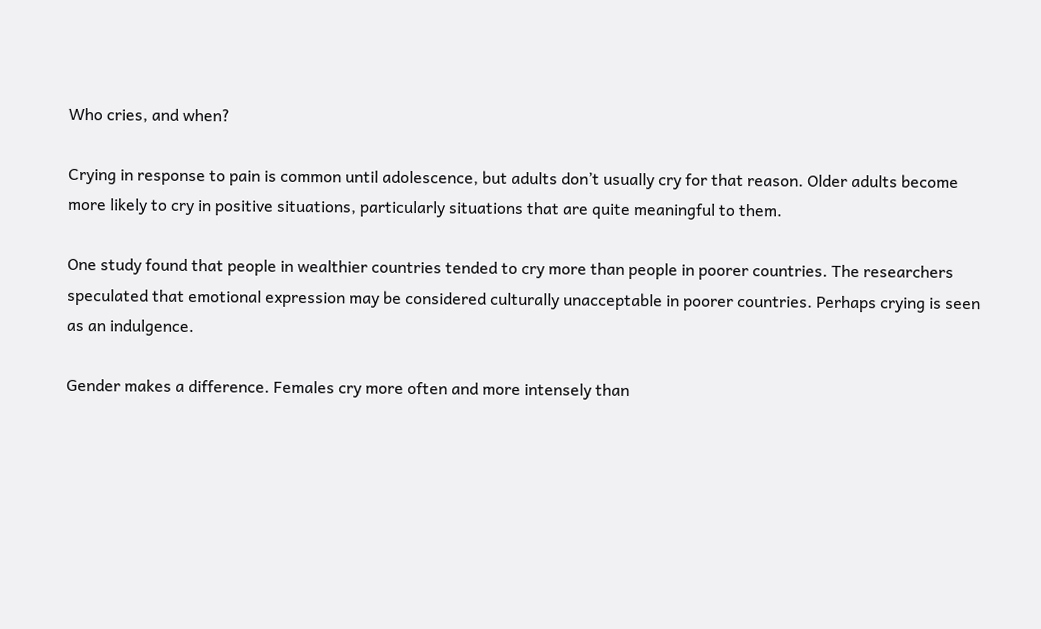Who cries, and when?

Crying in response to pain is common until adolescence, but adults don’t usually cry for that reason. Older adults become more likely to cry in positive situations, particularly situations that are quite meaningful to them.

One study found that people in wealthier countries tended to cry more than people in poorer countries. The researchers speculated that emotional expression may be considered culturally unacceptable in poorer countries. Perhaps crying is seen as an indulgence.

Gender makes a difference. Females cry more often and more intensely than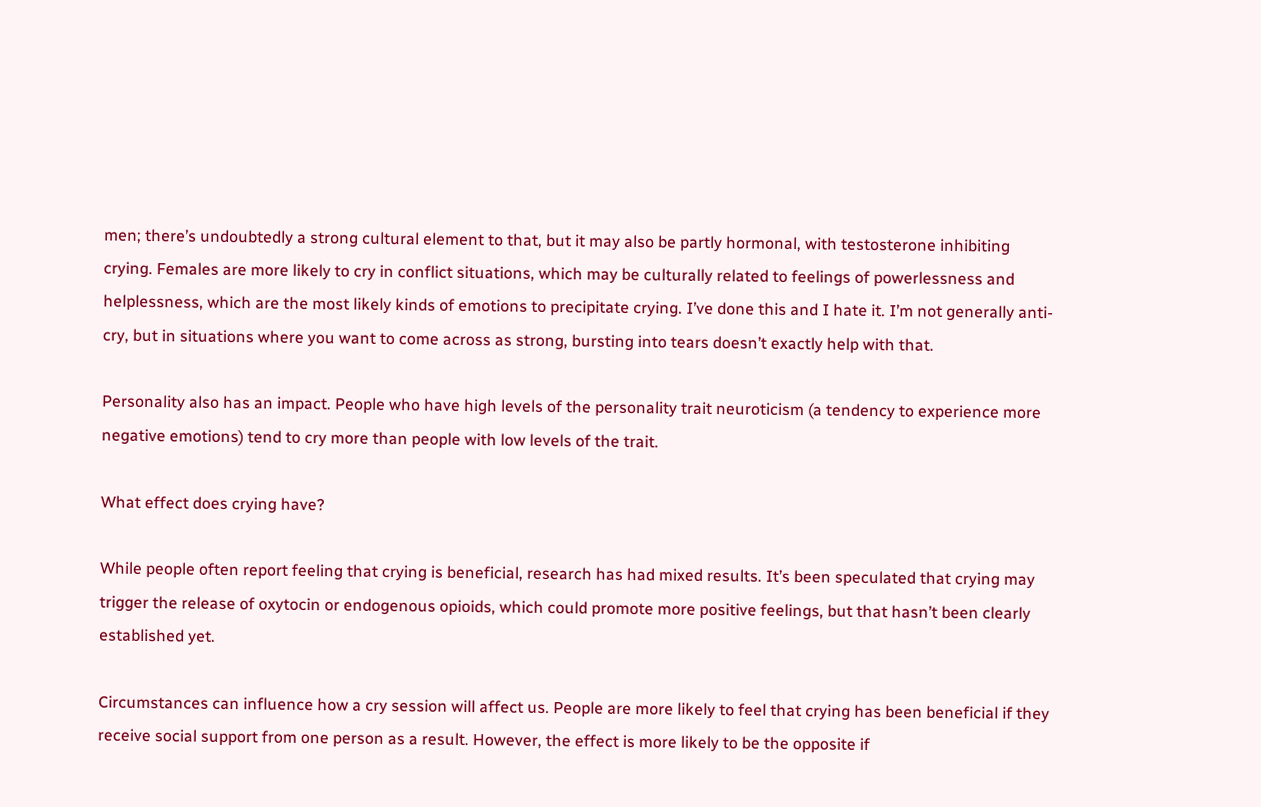men; there’s undoubtedly a strong cultural element to that, but it may also be partly hormonal, with testosterone inhibiting crying. Females are more likely to cry in conflict situations, which may be culturally related to feelings of powerlessness and helplessness, which are the most likely kinds of emotions to precipitate crying. I’ve done this and I hate it. I’m not generally anti-cry, but in situations where you want to come across as strong, bursting into tears doesn’t exactly help with that.

Personality also has an impact. People who have high levels of the personality trait neuroticism (a tendency to experience more negative emotions) tend to cry more than people with low levels of the trait.

What effect does crying have?

While people often report feeling that crying is beneficial, research has had mixed results. It’s been speculated that crying may trigger the release of oxytocin or endogenous opioids, which could promote more positive feelings, but that hasn’t been clearly established yet.

Circumstances can influence how a cry session will affect us. People are more likely to feel that crying has been beneficial if they receive social support from one person as a result. However, the effect is more likely to be the opposite if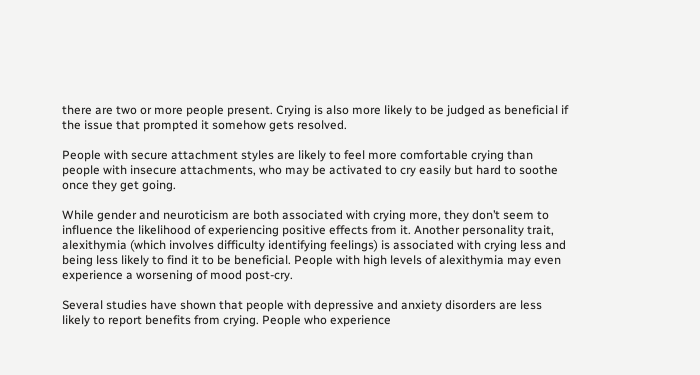there are two or more people present. Crying is also more likely to be judged as beneficial if the issue that prompted it somehow gets resolved.

People with secure attachment styles are likely to feel more comfortable crying than people with insecure attachments, who may be activated to cry easily but hard to soothe once they get going.

While gender and neuroticism are both associated with crying more, they don’t seem to influence the likelihood of experiencing positive effects from it. Another personality trait, alexithymia (which involves difficulty identifying feelings) is associated with crying less and being less likely to find it to be beneficial. People with high levels of alexithymia may even experience a worsening of mood post-cry.

Several studies have shown that people with depressive and anxiety disorders are less likely to report benefits from crying. People who experience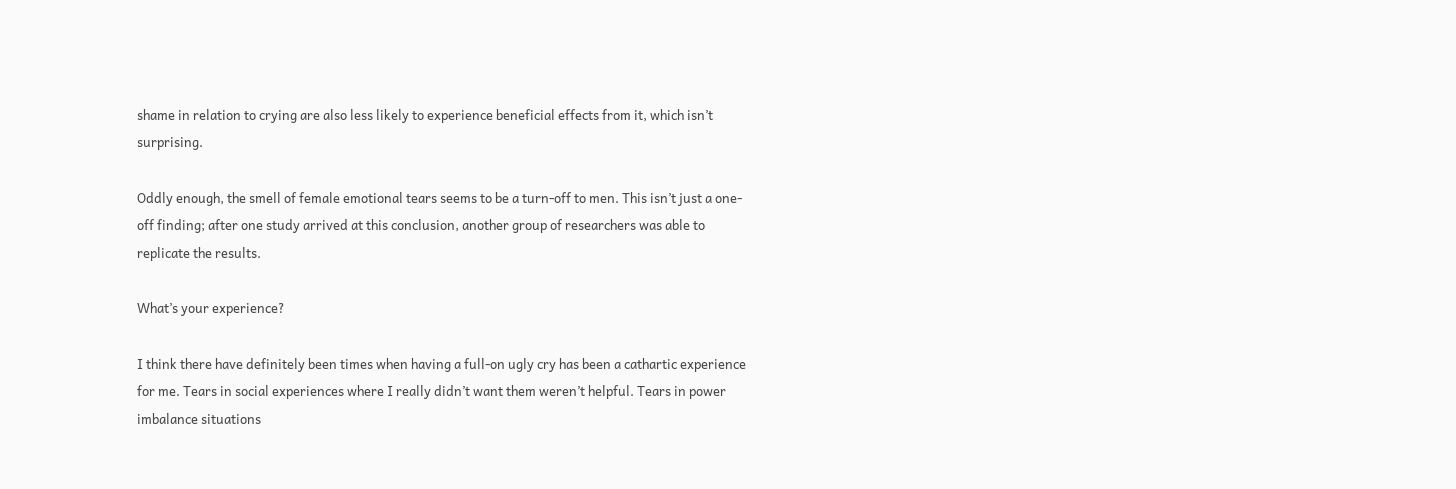shame in relation to crying are also less likely to experience beneficial effects from it, which isn’t surprising.

Oddly enough, the smell of female emotional tears seems to be a turn-off to men. This isn’t just a one-off finding; after one study arrived at this conclusion, another group of researchers was able to replicate the results.

What’s your experience?

I think there have definitely been times when having a full-on ugly cry has been a cathartic experience for me. Tears in social experiences where I really didn’t want them weren’t helpful. Tears in power imbalance situations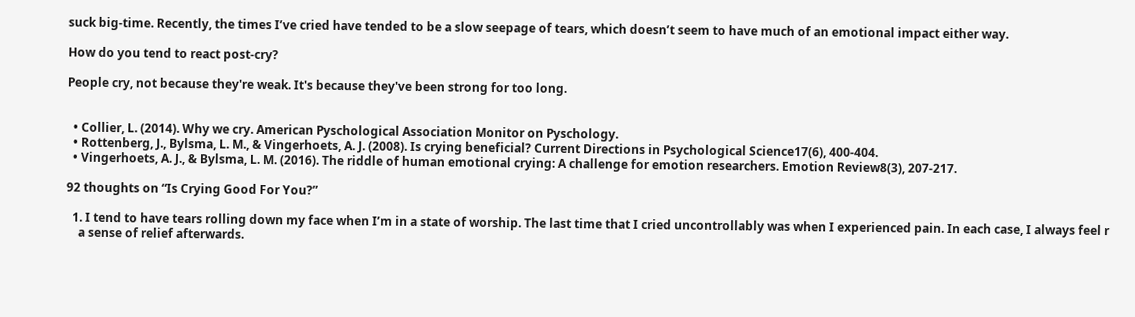suck big-time. Recently, the times I’ve cried have tended to be a slow seepage of tears, which doesn’t seem to have much of an emotional impact either way.

How do you tend to react post-cry?

People cry, not because they're weak. It's because they've been strong for too long.


  • Collier, L. (2014). Why we cry. American Pyschological Association Monitor on Pyschology.
  • Rottenberg, J., Bylsma, L. M., & Vingerhoets, A. J. (2008). Is crying beneficial? Current Directions in Psychological Science17(6), 400-404.
  • Vingerhoets, A. J., & Bylsma, L. M. (2016). The riddle of human emotional crying: A challenge for emotion researchers. Emotion Review8(3), 207-217.

92 thoughts on “Is Crying Good For You?”

  1. I tend to have tears rolling down my face when I’m in a state of worship. The last time that I cried uncontrollably was when I experienced pain. In each case, I always feel r
    a sense of relief afterwards.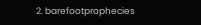2. barefootprophecies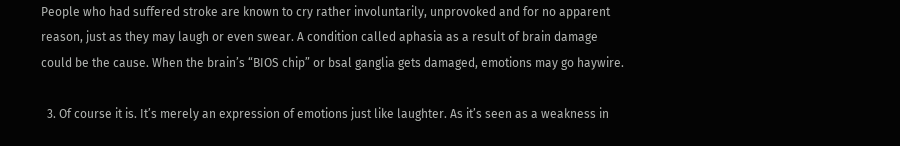People who had suffered stroke are known to cry rather involuntarily, unprovoked and for no apparent reason, just as they may laugh or even swear. A condition called aphasia as a result of brain damage could be the cause. When the brain’s “BIOS chip” or bsal ganglia gets damaged, emotions may go haywire.

  3. Of course it is. It’s merely an expression of emotions just like laughter. As it’s seen as a weakness in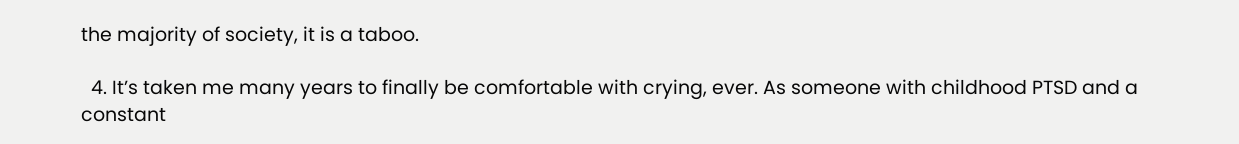the majority of society, it is a taboo.

  4. It’s taken me many years to finally be comfortable with crying, ever. As someone with childhood PTSD and a constant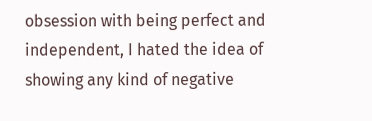obsession with being perfect and independent, I hated the idea of showing any kind of negative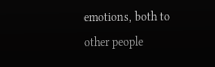emotions, both to other people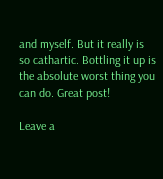and myself. But it really is so cathartic. Bottling it up is the absolute worst thing you can do. Great post!

Leave a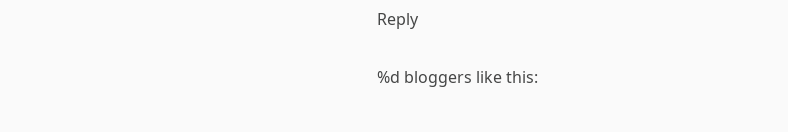Reply

%d bloggers like this: